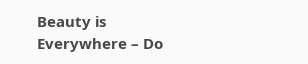Beauty is Everywhere – Do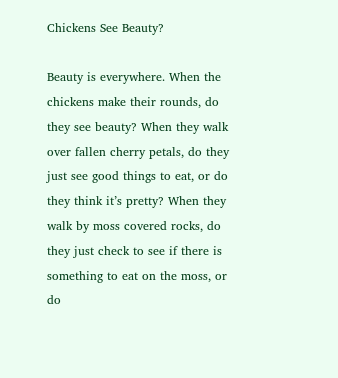Chickens See Beauty?

Beauty is everywhere. When the chickens make their rounds, do they see beauty? When they walk over fallen cherry petals, do they just see good things to eat, or do they think it’s pretty? When they walk by moss covered rocks, do they just check to see if there is something to eat on the moss, or do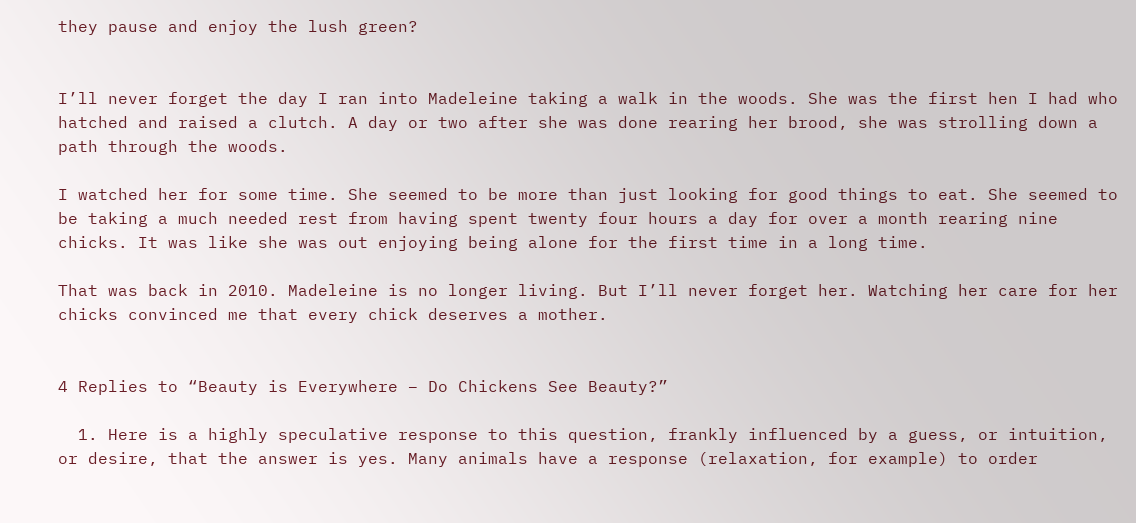they pause and enjoy the lush green?


I’ll never forget the day I ran into Madeleine taking a walk in the woods. She was the first hen I had who hatched and raised a clutch. A day or two after she was done rearing her brood, she was strolling down a path through the woods.

I watched her for some time. She seemed to be more than just looking for good things to eat. She seemed to be taking a much needed rest from having spent twenty four hours a day for over a month rearing nine chicks. It was like she was out enjoying being alone for the first time in a long time.

That was back in 2010. Madeleine is no longer living. But I’ll never forget her. Watching her care for her chicks convinced me that every chick deserves a mother.


4 Replies to “Beauty is Everywhere – Do Chickens See Beauty?”

  1. Here is a highly speculative response to this question, frankly influenced by a guess, or intuition, or desire, that the answer is yes. Many animals have a response (relaxation, for example) to order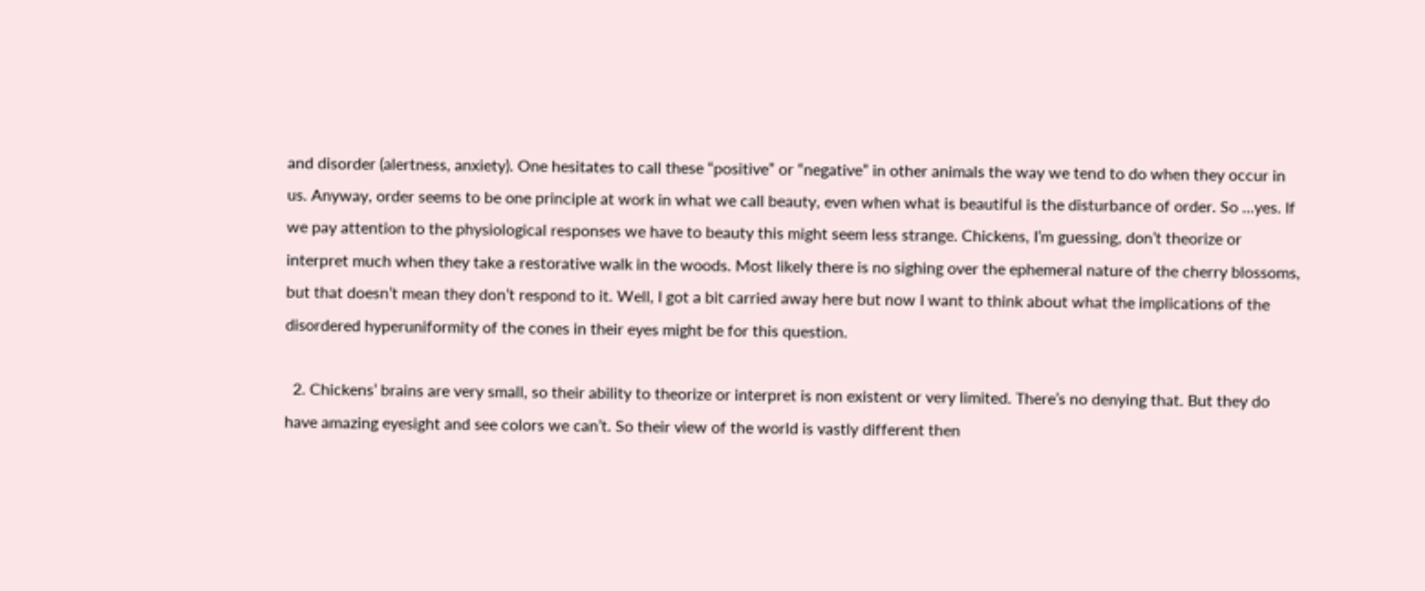and disorder (alertness, anxiety). One hesitates to call these “positive” or “negative” in other animals the way we tend to do when they occur in us. Anyway, order seems to be one principle at work in what we call beauty, even when what is beautiful is the disturbance of order. So …yes. If we pay attention to the physiological responses we have to beauty this might seem less strange. Chickens, I’m guessing, don’t theorize or interpret much when they take a restorative walk in the woods. Most likely there is no sighing over the ephemeral nature of the cherry blossoms, but that doesn’t mean they don’t respond to it. Well, I got a bit carried away here but now I want to think about what the implications of the disordered hyperuniformity of the cones in their eyes might be for this question.

  2. Chickens’ brains are very small, so their ability to theorize or interpret is non existent or very limited. There’s no denying that. But they do have amazing eyesight and see colors we can’t. So their view of the world is vastly different then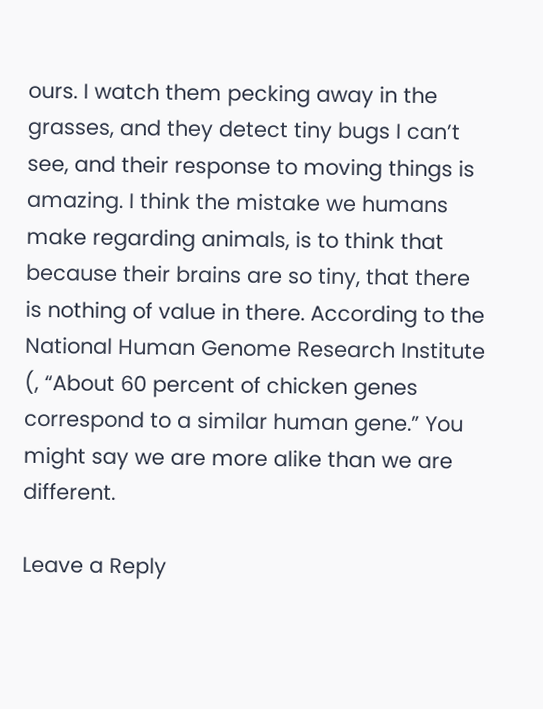ours. I watch them pecking away in the grasses, and they detect tiny bugs I can’t see, and their response to moving things is amazing. I think the mistake we humans make regarding animals, is to think that because their brains are so tiny, that there is nothing of value in there. According to the National Human Genome Research Institute (, “About 60 percent of chicken genes correspond to a similar human gene.” You might say we are more alike than we are different.

Leave a Reply